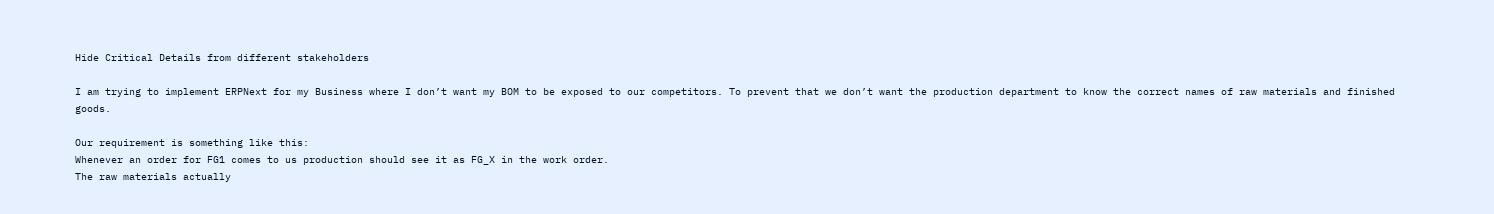Hide Critical Details from different stakeholders

I am trying to implement ERPNext for my Business where I don’t want my BOM to be exposed to our competitors. To prevent that we don’t want the production department to know the correct names of raw materials and finished goods.

Our requirement is something like this:
Whenever an order for FG1 comes to us production should see it as FG_X in the work order.
The raw materials actually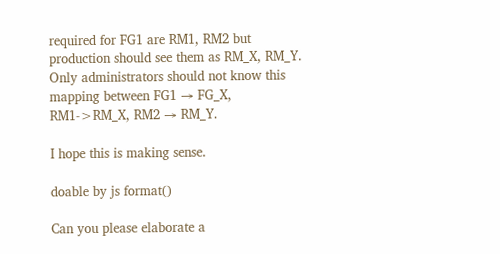required for FG1 are RM1, RM2 but production should see them as RM_X, RM_Y.
Only administrators should not know this mapping between FG1 → FG_X, RM1->RM_X, RM2 → RM_Y.

I hope this is making sense.

doable by js format()

Can you please elaborate a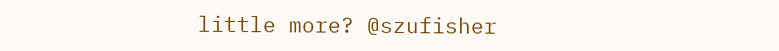little more? @szufisher